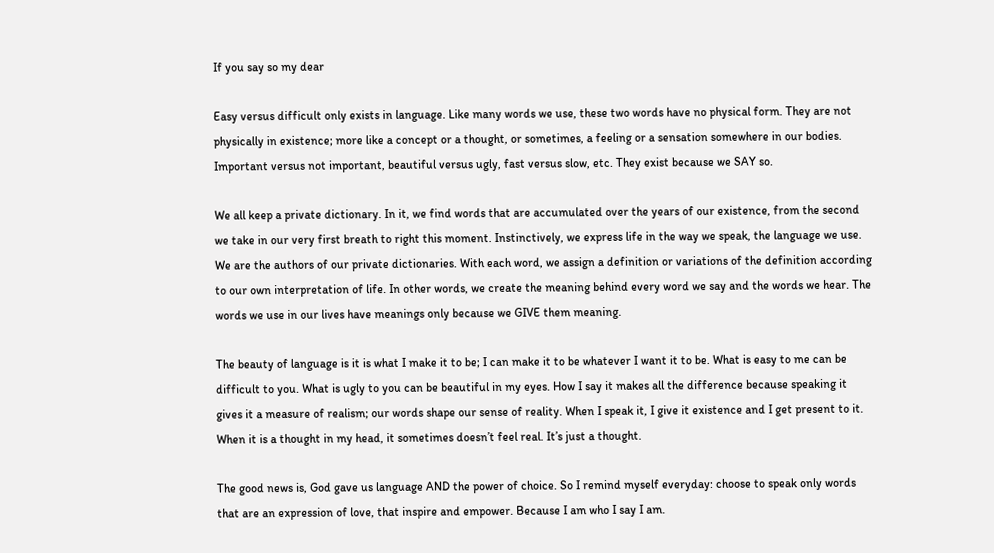If you say so my dear

Easy versus difficult only exists in language. Like many words we use, these two words have no physical form. They are not physically in existence; more like a concept or a thought, or sometimes, a feeling or a sensation somewhere in our bodies. Important versus not important, beautiful versus ugly, fast versus slow, etc. They exist because we SAY so.

We all keep a private dictionary. In it, we find words that are accumulated over the years of our existence, from the second we take in our very first breath to right this moment. Instinctively, we express life in the way we speak, the language we use. We are the authors of our private dictionaries. With each word, we assign a definition or variations of the definition according to our own interpretation of life. In other words, we create the meaning behind every word we say and the words we hear. The words we use in our lives have meanings only because we GIVE them meaning.

The beauty of language is it is what I make it to be; I can make it to be whatever I want it to be. What is easy to me can be difficult to you. What is ugly to you can be beautiful in my eyes. How I say it makes all the difference because speaking it gives it a measure of realism; our words shape our sense of reality. When I speak it, I give it existence and I get present to it. When it is a thought in my head, it sometimes doesn’t feel real. It’s just a thought.

The good news is, God gave us language AND the power of choice. So I remind myself everyday: choose to speak only words that are an expression of love, that inspire and empower. Because I am who I say I am.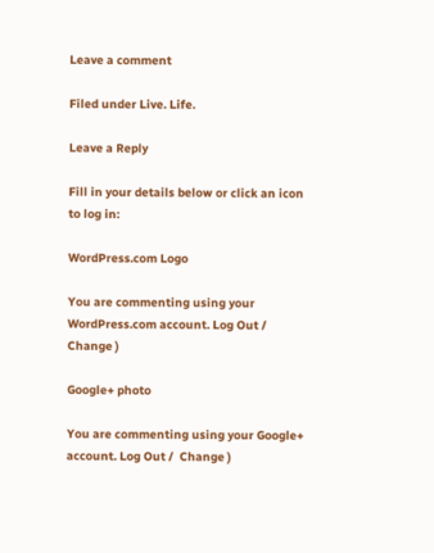Leave a comment

Filed under Live. Life.

Leave a Reply

Fill in your details below or click an icon to log in:

WordPress.com Logo

You are commenting using your WordPress.com account. Log Out /  Change )

Google+ photo

You are commenting using your Google+ account. Log Out /  Change )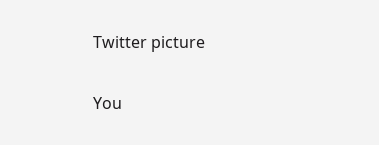Twitter picture

You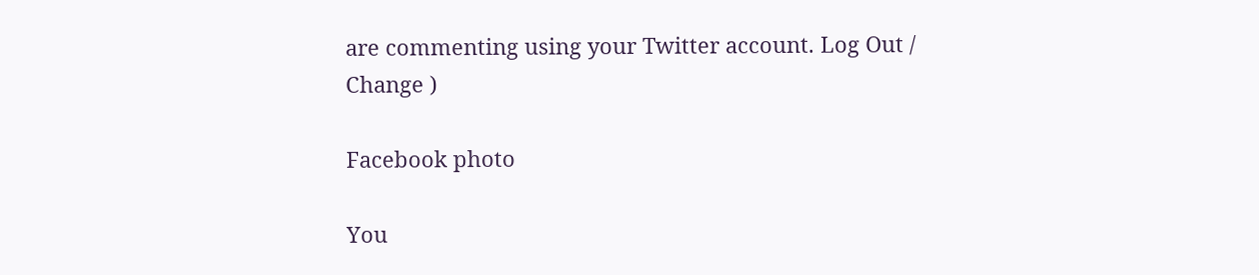are commenting using your Twitter account. Log Out /  Change )

Facebook photo

You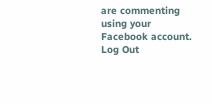are commenting using your Facebook account. Log Out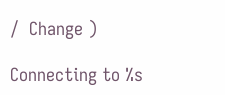/  Change )

Connecting to %s